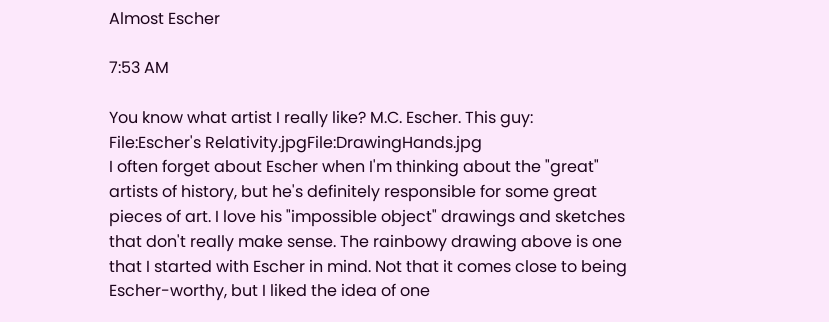Almost Escher

7:53 AM

You know what artist I really like? M.C. Escher. This guy:
File:Escher's Relativity.jpgFile:DrawingHands.jpg
I often forget about Escher when I'm thinking about the "great" artists of history, but he's definitely responsible for some great pieces of art. I love his "impossible object" drawings and sketches that don't really make sense. The rainbowy drawing above is one that I started with Escher in mind. Not that it comes close to being Escher-worthy, but I liked the idea of one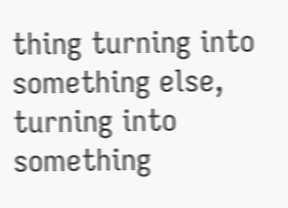thing turning into something else, turning into something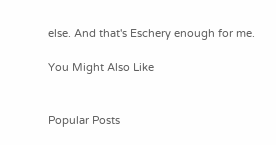else. And that's Eschery enough for me.

You Might Also Like


Popular Posts